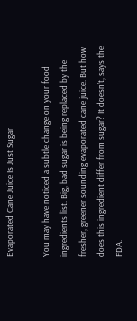Evaporated Cane Juice Is Just Sugar

You may have noticed a subtle change on your food ingredients list. Big, bad sugar is being replaced by the fresher, greener sounding evaporated cane juice. But how does this ingredient differ from sugar? It doesn’t, says the FDA.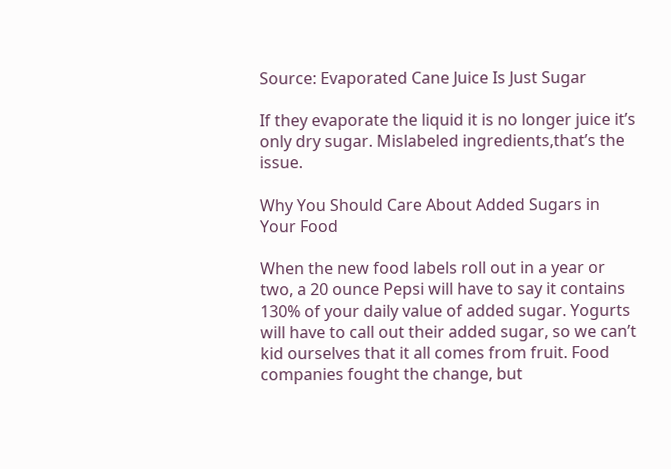Source: Evaporated Cane Juice Is Just Sugar

If they evaporate the liquid it is no longer juice it’s only dry sugar. Mislabeled ingredients,that’s the issue.

Why You Should Care About Added Sugars in Your Food

When the new food labels roll out in a year or two, a 20 ounce Pepsi will have to say it contains 130% of your daily value of added sugar. Yogurts will have to call out their added sugar, so we can’t kid ourselves that it all comes from fruit. Food companies fought the change, but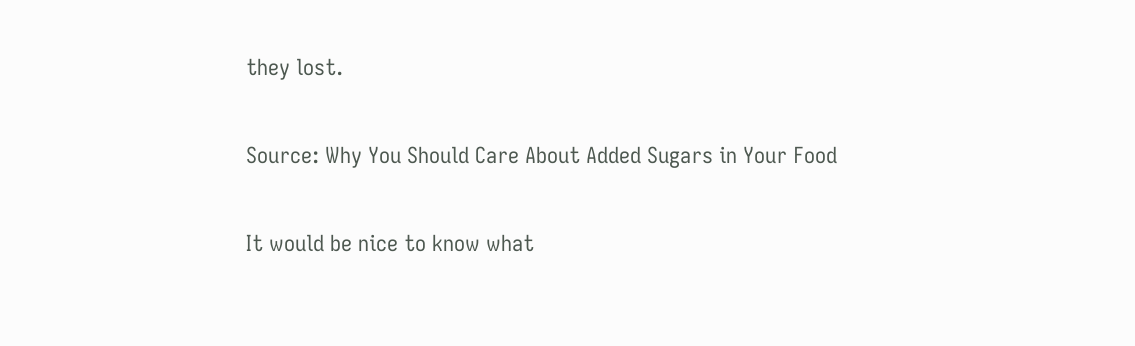they lost.

Source: Why You Should Care About Added Sugars in Your Food

It would be nice to know what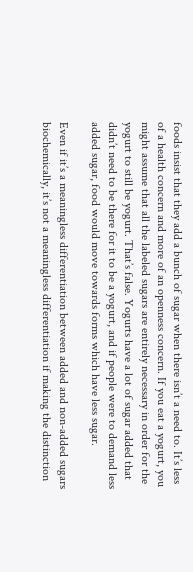foods insist that they add a bunch of sugar when there isn’t a need to. It’s less of a health concern and more of an openness concern. If you eat a yogurt, you might assume that all the labeled sugars are entirely necessary in order for the yogurt to still be yogurt. That’s false. Yogurts have a lot of sugar added that didn’t need to be there for it to be a yogurt, and if people were to demand less added sugar, food would move towards forms which have less sugar.

Even if it’s a meaningless differentiation between added and non-added sugars biochemically, it’s not a meaningless differentiation if making the distinction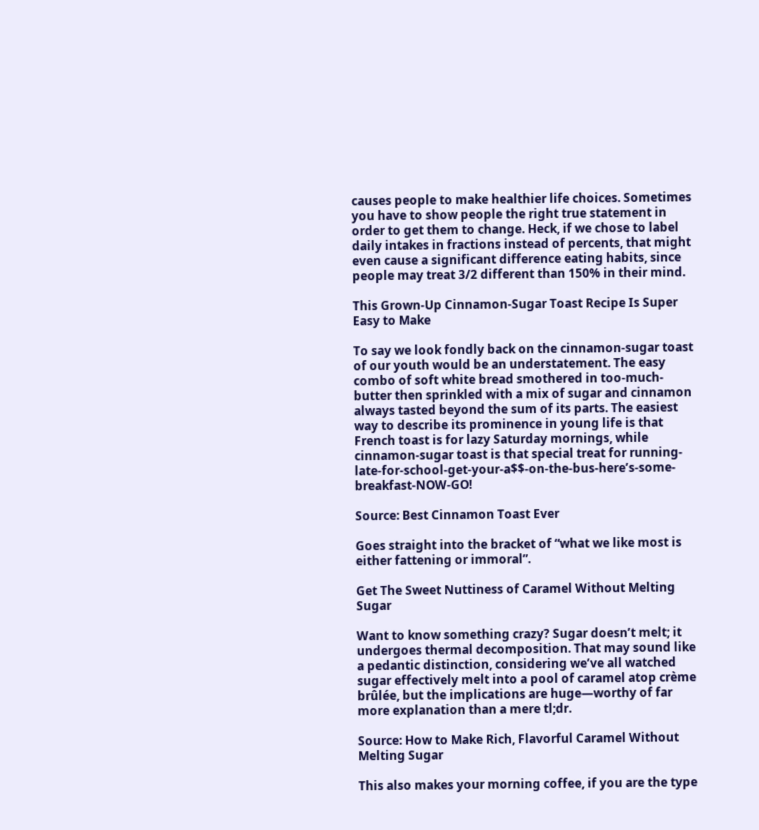causes people to make healthier life choices. Sometimes you have to show people the right true statement in order to get them to change. Heck, if we chose to label daily intakes in fractions instead of percents, that might even cause a significant difference eating habits, since people may treat 3/2 different than 150% in their mind.

This Grown-Up Cinnamon-Sugar Toast Recipe Is Super Easy to Make

To say we look fondly back on the cinnamon-sugar toast of our youth would be an understatement. The easy combo of soft white bread smothered in too-much-butter then sprinkled with a mix of sugar and cinnamon always tasted beyond the sum of its parts. The easiest way to describe its prominence in young life is that French toast is for lazy Saturday mornings, while cinnamon-sugar toast is that special treat for running-late-for-school-get-your-a$$-on-the-bus-here’s-some-breakfast-NOW-GO!

Source: Best Cinnamon Toast Ever

Goes straight into the bracket of “what we like most is either fattening or immoral”.

Get The Sweet Nuttiness of Caramel Without Melting Sugar

Want to know something crazy? Sugar doesn’t melt; it undergoes thermal decomposition. That may sound like a pedantic distinction, considering we’ve all watched sugar effectively melt into a pool of caramel atop crème brûlée, but the implications are huge—worthy of far more explanation than a mere tl;dr.

Source: How to Make Rich, Flavorful Caramel Without Melting Sugar

This also makes your morning coffee, if you are the type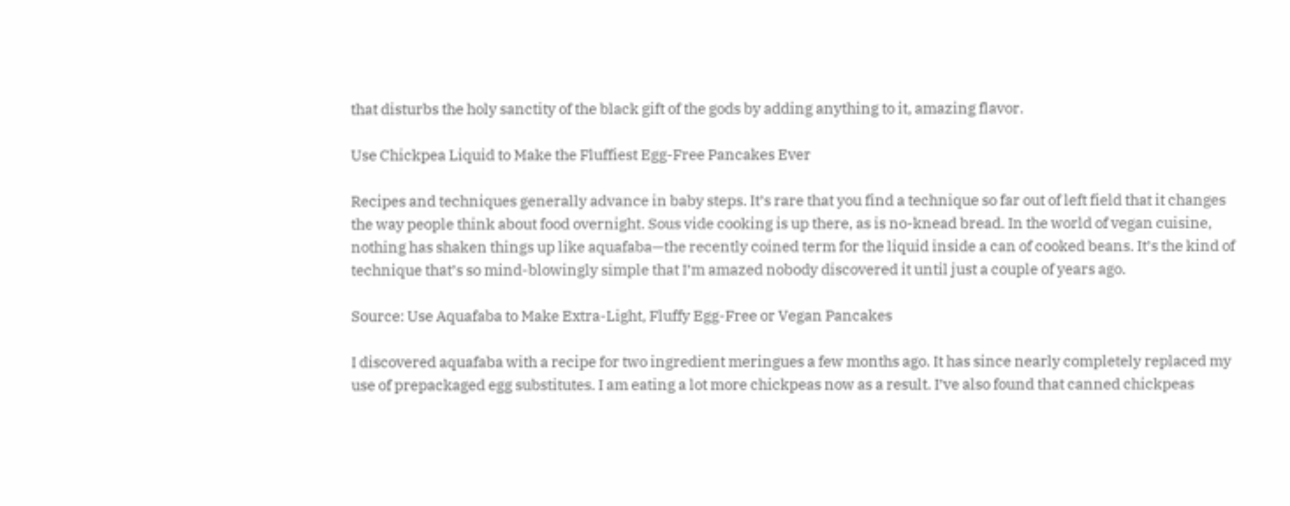that disturbs the holy sanctity of the black gift of the gods by adding anything to it, amazing flavor.

Use Chickpea Liquid to Make the Fluffiest Egg-Free Pancakes Ever

Recipes and techniques generally advance in baby steps. It’s rare that you find a technique so far out of left field that it changes the way people think about food overnight. Sous vide cooking is up there, as is no-knead bread. In the world of vegan cuisine, nothing has shaken things up like aquafaba—the recently coined term for the liquid inside a can of cooked beans. It’s the kind of technique that’s so mind-blowingly simple that I’m amazed nobody discovered it until just a couple of years ago.

Source: Use Aquafaba to Make Extra-Light, Fluffy Egg-Free or Vegan Pancakes

I discovered aquafaba with a recipe for two ingredient meringues a few months ago. It has since nearly completely replaced my use of prepackaged egg substitutes. I am eating a lot more chickpeas now as a result. I’ve also found that canned chickpeas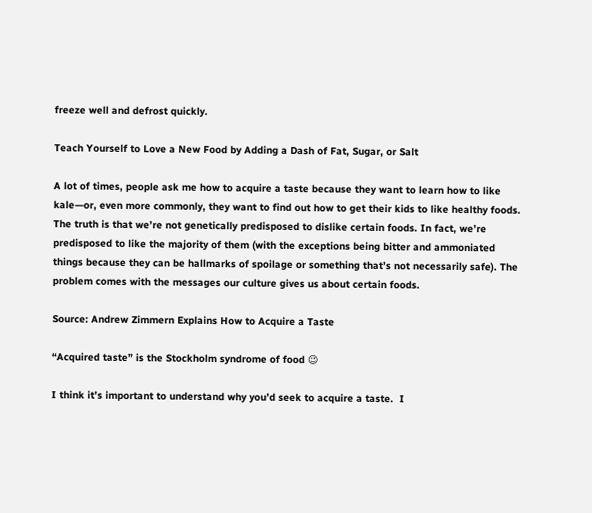freeze well and defrost quickly.

Teach Yourself to Love a New Food by Adding a Dash of Fat, Sugar, or Salt

A lot of times, people ask me how to acquire a taste because they want to learn how to like kale—or, even more commonly, they want to find out how to get their kids to like healthy foods. The truth is that we’re not genetically predisposed to dislike certain foods. In fact, we’re predisposed to like the majority of them (with the exceptions being bitter and ammoniated things because they can be hallmarks of spoilage or something that’s not necessarily safe). The problem comes with the messages our culture gives us about certain foods.

Source: Andrew Zimmern Explains How to Acquire a Taste

“Acquired taste” is the Stockholm syndrome of food 😉

I think it’s important to understand why you’d seek to acquire a taste.  I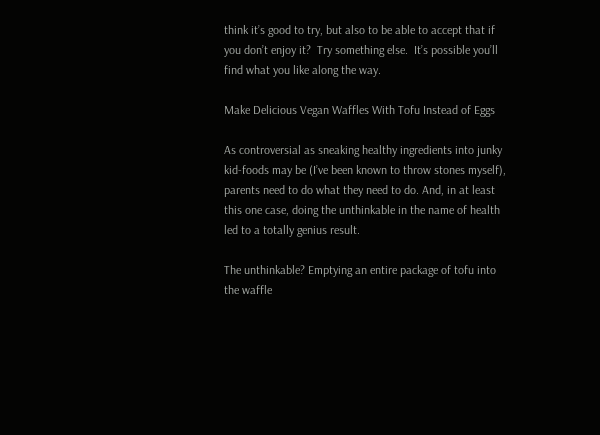think it’s good to try, but also to be able to accept that if you don’t enjoy it?  Try something else.  It’s possible you’ll find what you like along the way.

Make Delicious Vegan Waffles With Tofu Instead of Eggs

As controversial as sneaking healthy ingredients into junky kid-foods may be (I’ve been known to throw stones myself), parents need to do what they need to do. And, in at least this one case, doing the unthinkable in the name of health led to a totally genius result.

The unthinkable? Emptying an entire package of tofu into the waffle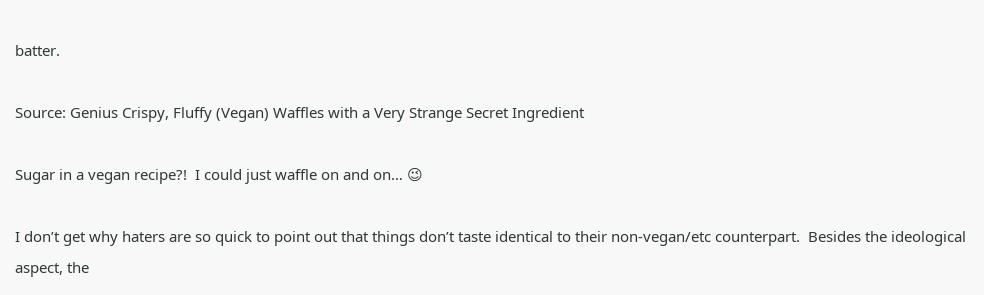batter.

Source: Genius Crispy, Fluffy (Vegan) Waffles with a Very Strange Secret Ingredient

Sugar in a vegan recipe?!  I could just waffle on and on… 😉

I don’t get why haters are so quick to point out that things don’t taste identical to their non-vegan/etc counterpart.  Besides the ideological aspect, the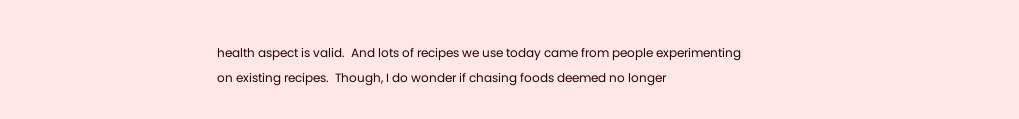health aspect is valid.  And lots of recipes we use today came from people experimenting on existing recipes.  Though, I do wonder if chasing foods deemed no longer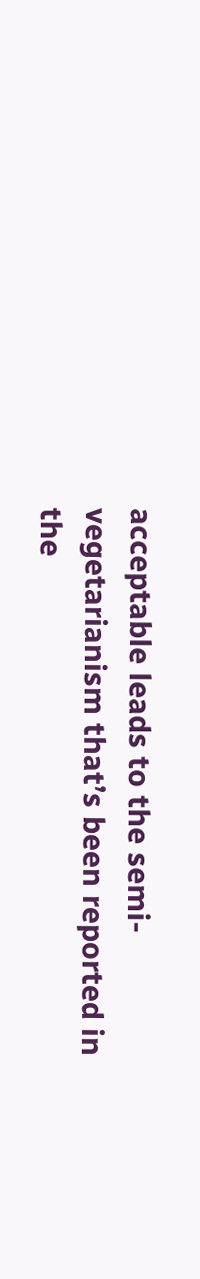acceptable leads to the semi-vegetarianism that’s been reported in the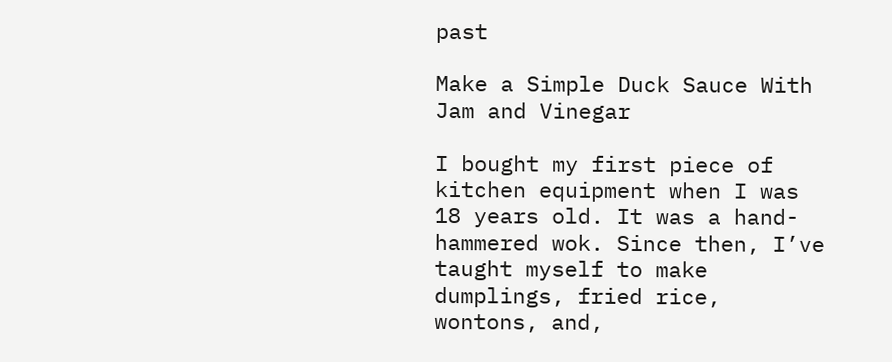past

Make a Simple Duck Sauce With Jam and Vinegar

I bought my first piece of kitchen equipment when I was 18 years old. It was a hand-hammered wok. Since then, I’ve taught myself to make dumplings, fried rice, wontons, and,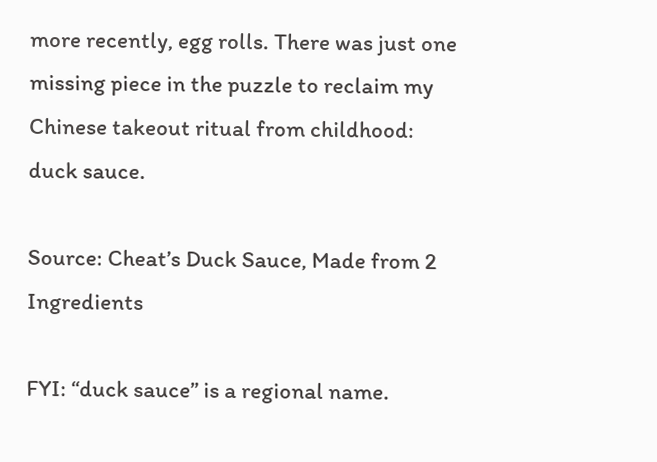more recently, egg rolls. There was just one missing piece in the puzzle to reclaim my Chinese takeout ritual from childhood: duck sauce.

Source: Cheat’s Duck Sauce, Made from 2 Ingredients

FYI: “duck sauce” is a regional name.